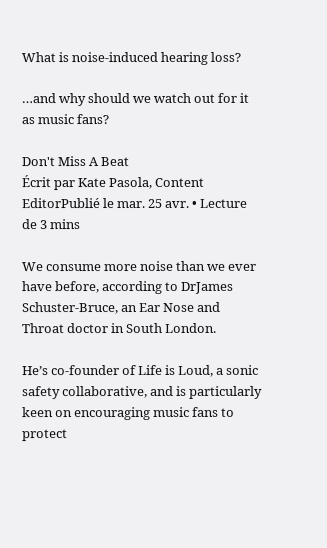What is noise-induced hearing loss?

…and why should we watch out for it as music fans?

Don't Miss A Beat
Écrit par Kate Pasola, Content EditorPublié le mar. 25 avr. • Lecture de 3 mins

We consume more noise than we ever have before, according to DrJames Schuster-Bruce, an Ear Nose and Throat doctor in South London.

He’s co-founder of Life is Loud, a sonic safety collaborative, and is particularly keen on encouraging music fans to protect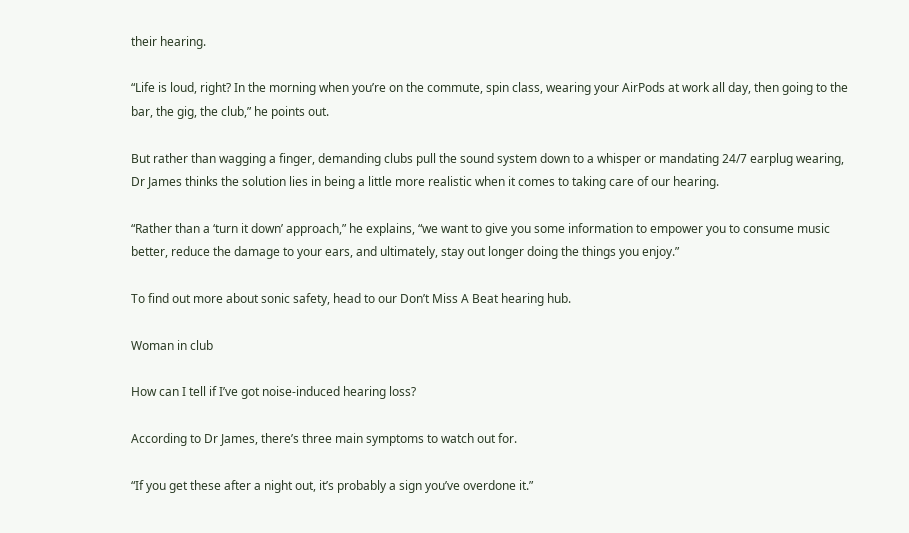their hearing.

“Life is loud, right? In the morning when you’re on the commute, spin class, wearing your AirPods at work all day, then going to the bar, the gig, the club,” he points out.

But rather than wagging a finger, demanding clubs pull the sound system down to a whisper or mandating 24/7 earplug wearing, Dr James thinks the solution lies in being a little more realistic when it comes to taking care of our hearing.

“Rather than a ‘turn it down’ approach,” he explains, “we want to give you some information to empower you to consume music better, reduce the damage to your ears, and ultimately, stay out longer doing the things you enjoy.”

To find out more about sonic safety, head to our Don’t Miss A Beat hearing hub.

Woman in club

How can I tell if I’ve got noise-induced hearing loss?

According to Dr James, there’s three main symptoms to watch out for.

“If you get these after a night out, it’s probably a sign you’ve overdone it.”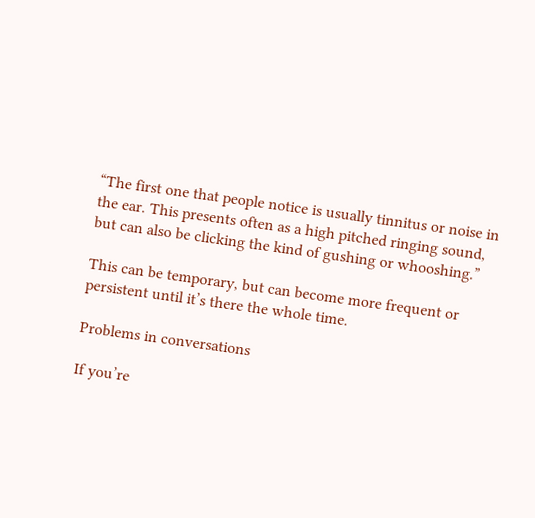“The first one that people notice is usually tinnitus or noise in the ear. This presents often as a high pitched ringing sound, but can also be clicking the kind of gushing or whooshing.”

This can be temporary, but can become more frequent or persistent until it’s there the whole time.

Problems in conversations

If you’re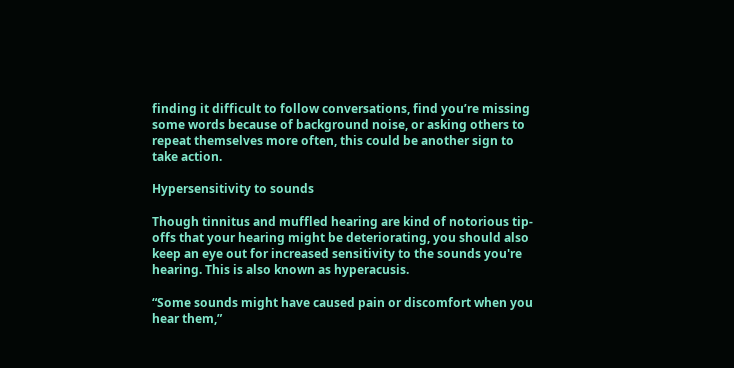finding it difficult to follow conversations, find you’re missing some words because of background noise, or asking others to repeat themselves more often, this could be another sign to take action.

Hypersensitivity to sounds

Though tinnitus and muffled hearing are kind of notorious tip-offs that your hearing might be deteriorating, you should also keep an eye out for increased sensitivity to the sounds you're hearing. This is also known as hyperacusis.

“Some sounds might have caused pain or discomfort when you hear them,”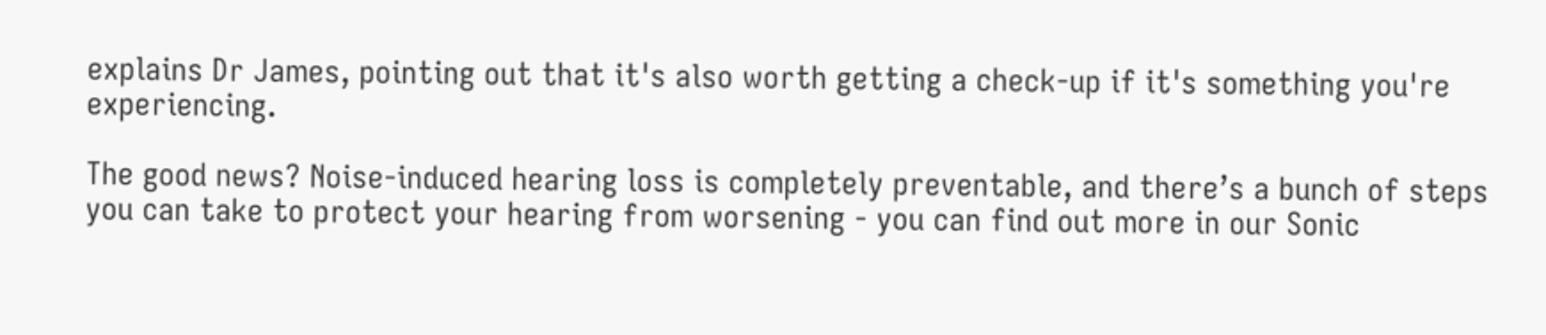explains Dr James, pointing out that it's also worth getting a check-up if it's something you're experiencing.

The good news? Noise-induced hearing loss is completely preventable, and there’s a bunch of steps you can take to protect your hearing from worsening - you can find out more in our Sonic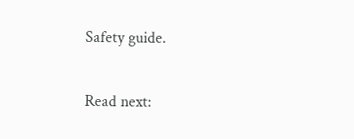Safety guide.

Read next: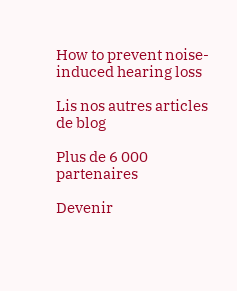How to prevent noise-induced hearing loss

Lis nos autres articles de blog

Plus de 6 000 partenaires

Devenir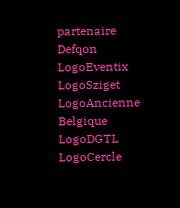partenaire
Defqon LogoEventix LogoSziget LogoAncienne Belgique LogoDGTL LogoCercle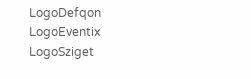LogoDefqon LogoEventix LogoSziget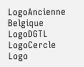LogoAncienne Belgique LogoDGTL LogoCercle Logo